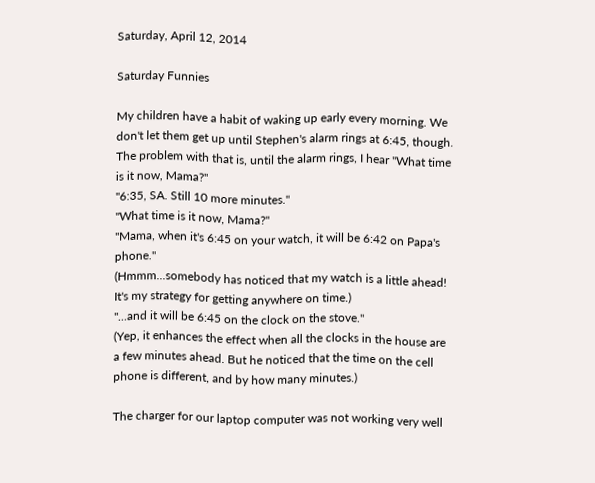Saturday, April 12, 2014

Saturday Funnies

My children have a habit of waking up early every morning. We don't let them get up until Stephen's alarm rings at 6:45, though. The problem with that is, until the alarm rings, I hear "What time is it now, Mama?"
"6:35, SA. Still 10 more minutes."
"What time is it now, Mama?"
"Mama, when it's 6:45 on your watch, it will be 6:42 on Papa's phone."
(Hmmm...somebody has noticed that my watch is a little ahead! It's my strategy for getting anywhere on time.)
"...and it will be 6:45 on the clock on the stove."
(Yep, it enhances the effect when all the clocks in the house are a few minutes ahead. But he noticed that the time on the cell phone is different, and by how many minutes.)

The charger for our laptop computer was not working very well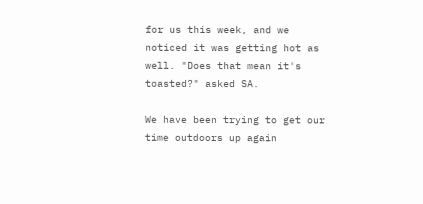for us this week, and we noticed it was getting hot as well. "Does that mean it's toasted?" asked SA.

We have been trying to get our time outdoors up again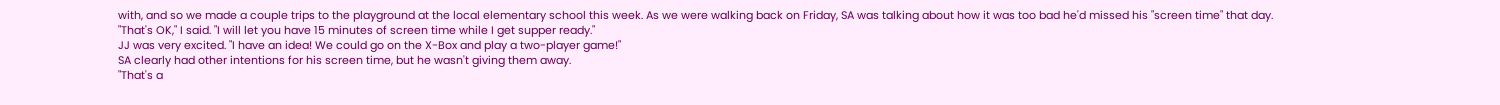with, and so we made a couple trips to the playground at the local elementary school this week. As we were walking back on Friday, SA was talking about how it was too bad he'd missed his "screen time" that day.
"That's OK," I said. "I will let you have 15 minutes of screen time while I get supper ready."
JJ was very excited. "I have an idea! We could go on the X-Box and play a two-player game!"
SA clearly had other intentions for his screen time, but he wasn't giving them away.
"That's a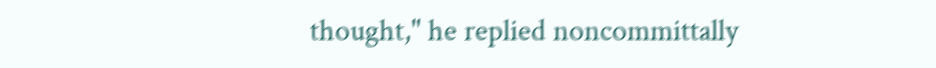thought," he replied noncommittally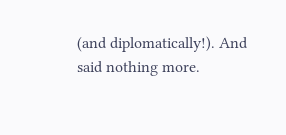(and diplomatically!). And said nothing more.